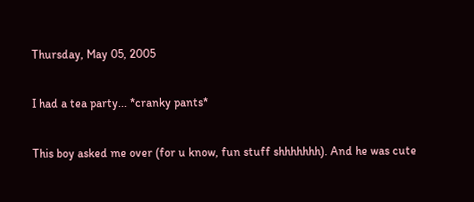Thursday, May 05, 2005

I had a tea party... *cranky pants*

This boy asked me over (for u know, fun stuff shhhhhhh). And he was cute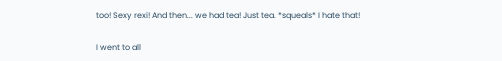too! Sexy rexi! And then... we had tea! Just tea. *squeals* I hate that!

I went to all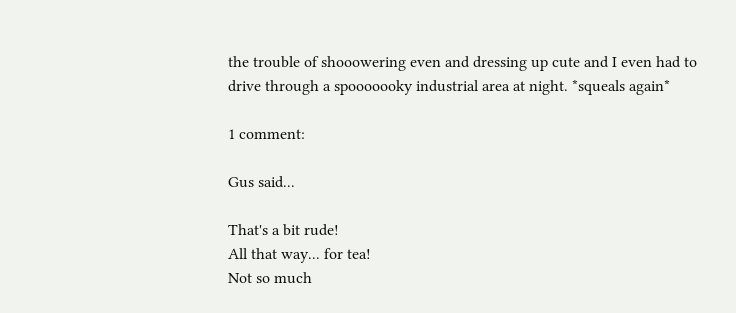the trouble of shooowering even and dressing up cute and I even had to drive through a spooooooky industrial area at night. *squeals again*

1 comment:

Gus said...

That's a bit rude!
All that way... for tea!
Not so much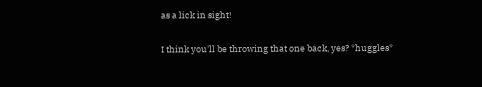as a lick in sight!

I think you'll be throwing that one back, yes? *huggles*